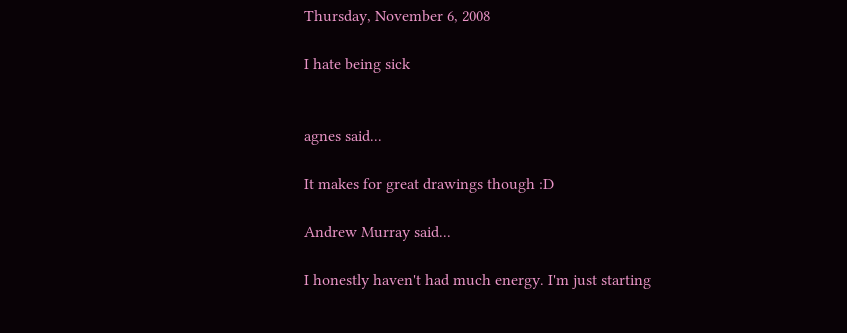Thursday, November 6, 2008

I hate being sick


agnes said...

It makes for great drawings though :D

Andrew Murray said...

I honestly haven't had much energy. I'm just starting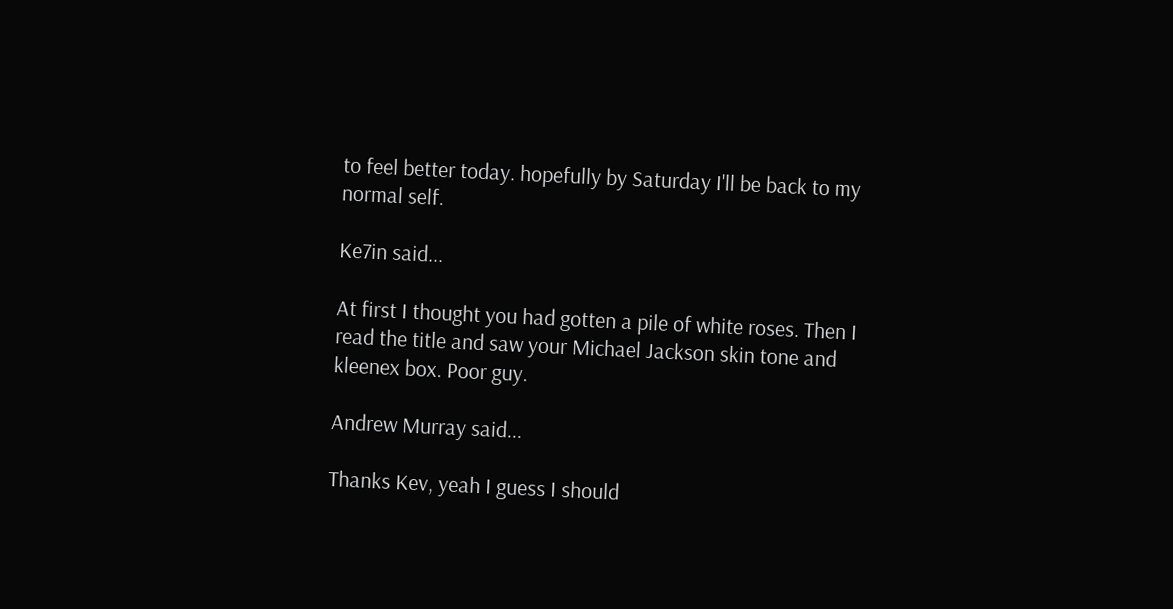to feel better today. hopefully by Saturday I'll be back to my normal self.

Ke7in said...

At first I thought you had gotten a pile of white roses. Then I read the title and saw your Michael Jackson skin tone and kleenex box. Poor guy.

Andrew Murray said...

Thanks Kev, yeah I guess I should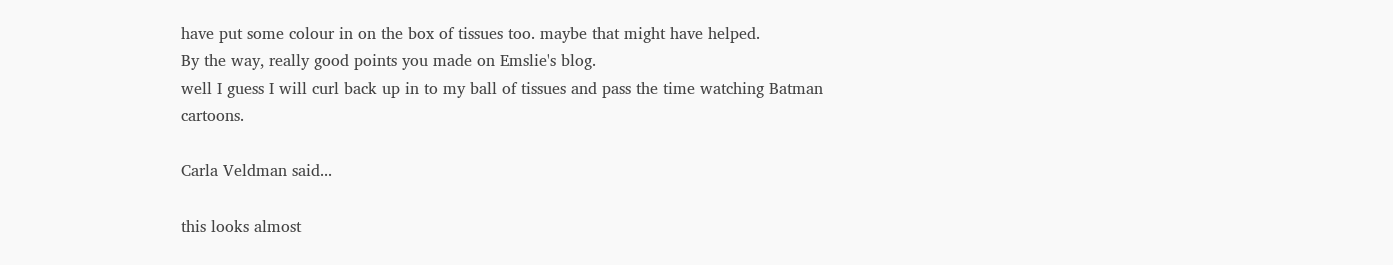have put some colour in on the box of tissues too. maybe that might have helped.
By the way, really good points you made on Emslie's blog.
well I guess I will curl back up in to my ball of tissues and pass the time watching Batman cartoons.

Carla Veldman said...

this looks almost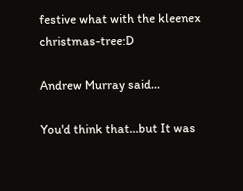festive what with the kleenex christmas-tree:D

Andrew Murray said...

You'd think that...but It was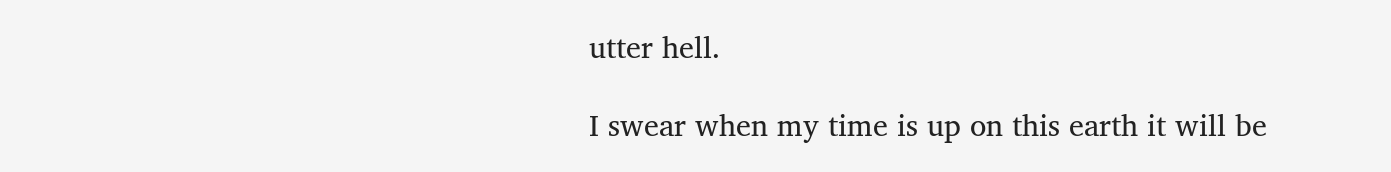utter hell.

I swear when my time is up on this earth it will be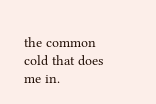the common cold that does me in.